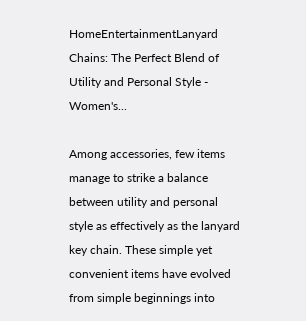HomeEntertainmentLanyard Chains: The Perfect Blend of Utility and Personal Style - Women's...

Among accessories, few items manage to strike a balance between utility and personal style as effectively as the lanyard key chain. These simple yet convenient items have evolved from simple beginnings into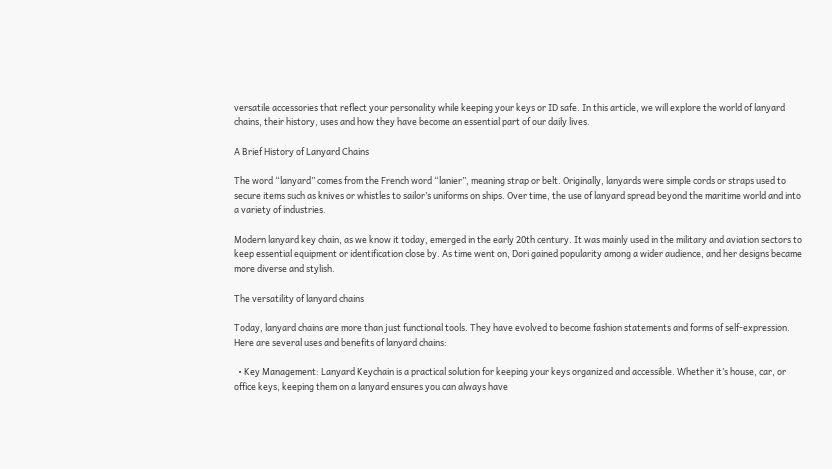versatile accessories that reflect your personality while keeping your keys or ID safe. In this article, we will explore the world of lanyard chains, their history, uses and how they have become an essential part of our daily lives.

A Brief History of Lanyard Chains

The word “lanyard” comes from the French word “lanier”, meaning strap or belt. Originally, lanyards were simple cords or straps used to secure items such as knives or whistles to sailor’s uniforms on ships. Over time, the use of lanyard spread beyond the maritime world and into a variety of industries.

Modern lanyard key chain, as we know it today, emerged in the early 20th century. It was mainly used in the military and aviation sectors to keep essential equipment or identification close by. As time went on, Dori gained popularity among a wider audience, and her designs became more diverse and stylish.

The versatility of lanyard chains

Today, lanyard chains are more than just functional tools. They have evolved to become fashion statements and forms of self-expression. Here are several uses and benefits of lanyard chains:

  • Key Management: Lanyard Keychain is a practical solution for keeping your keys organized and accessible. Whether it’s house, car, or office keys, keeping them on a lanyard ensures you can always have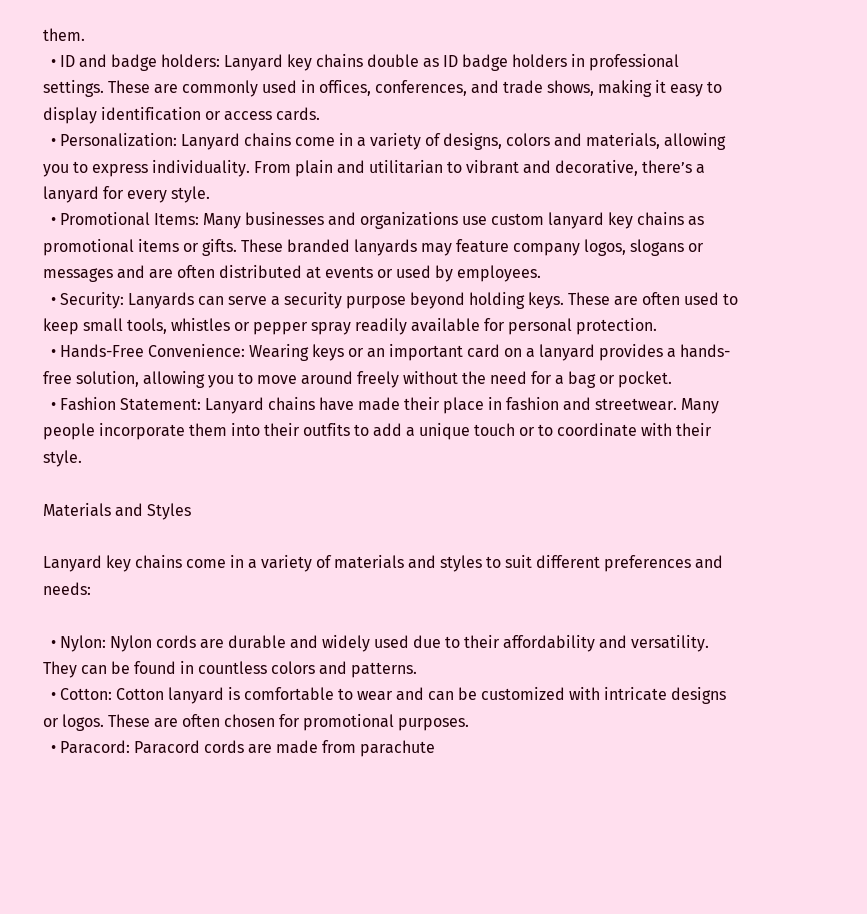them.
  • ID and badge holders: Lanyard key chains double as ID badge holders in professional settings. These are commonly used in offices, conferences, and trade shows, making it easy to display identification or access cards.
  • Personalization: Lanyard chains come in a variety of designs, colors and materials, allowing you to express individuality. From plain and utilitarian to vibrant and decorative, there’s a lanyard for every style.
  • Promotional Items: Many businesses and organizations use custom lanyard key chains as promotional items or gifts. These branded lanyards may feature company logos, slogans or messages and are often distributed at events or used by employees.
  • Security: Lanyards can serve a security purpose beyond holding keys. These are often used to keep small tools, whistles or pepper spray readily available for personal protection.
  • Hands-Free Convenience: Wearing keys or an important card on a lanyard provides a hands-free solution, allowing you to move around freely without the need for a bag or pocket.
  • Fashion Statement: Lanyard chains have made their place in fashion and streetwear. Many people incorporate them into their outfits to add a unique touch or to coordinate with their style.

Materials and Styles

Lanyard key chains come in a variety of materials and styles to suit different preferences and needs:

  • Nylon: Nylon cords are durable and widely used due to their affordability and versatility. They can be found in countless colors and patterns.
  • Cotton: Cotton lanyard is comfortable to wear and can be customized with intricate designs or logos. These are often chosen for promotional purposes.
  • Paracord: Paracord cords are made from parachute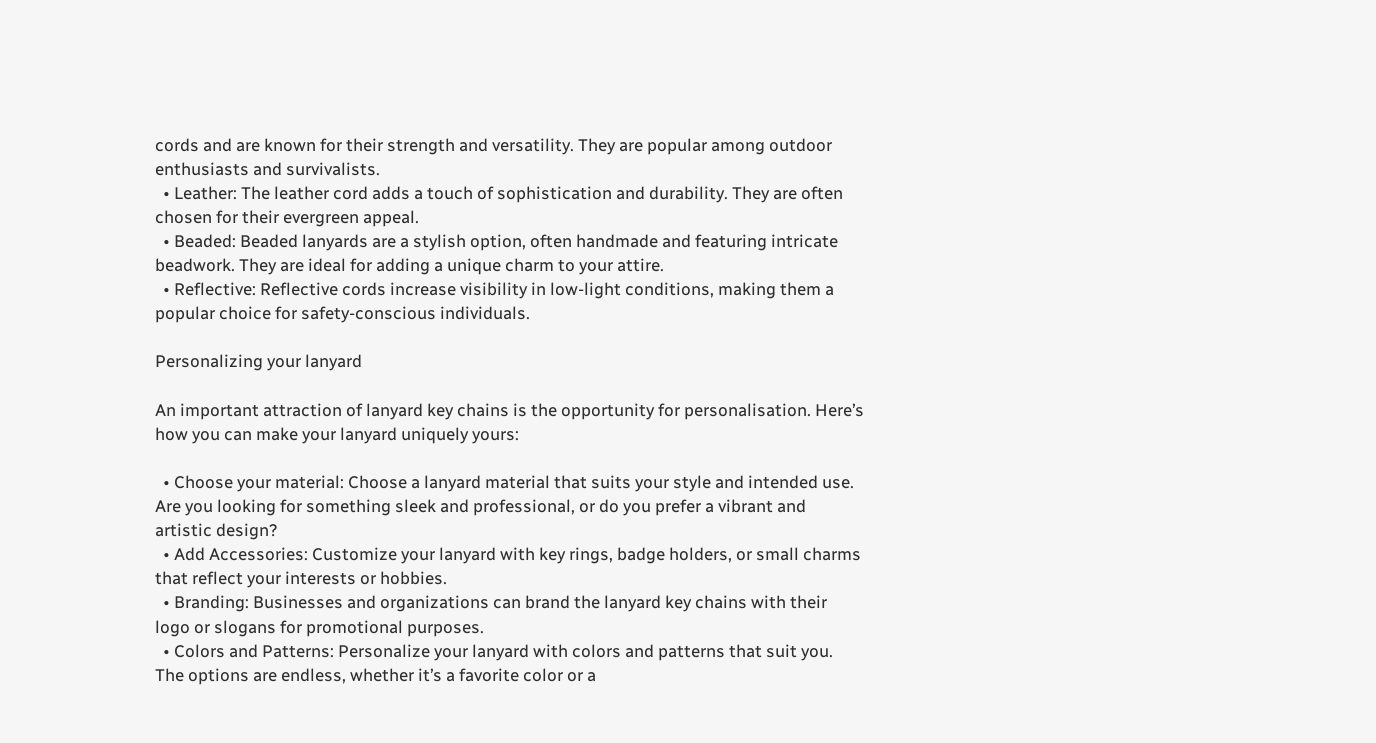cords and are known for their strength and versatility. They are popular among outdoor enthusiasts and survivalists.
  • Leather: The leather cord adds a touch of sophistication and durability. They are often chosen for their evergreen appeal.
  • Beaded: Beaded lanyards are a stylish option, often handmade and featuring intricate beadwork. They are ideal for adding a unique charm to your attire.
  • Reflective: Reflective cords increase visibility in low-light conditions, making them a popular choice for safety-conscious individuals.

Personalizing your lanyard

An important attraction of lanyard key chains is the opportunity for personalisation. Here’s how you can make your lanyard uniquely yours:

  • Choose your material: Choose a lanyard material that suits your style and intended use. Are you looking for something sleek and professional, or do you prefer a vibrant and artistic design?
  • Add Accessories: Customize your lanyard with key rings, badge holders, or small charms that reflect your interests or hobbies.
  • Branding: Businesses and organizations can brand the lanyard key chains with their logo or slogans for promotional purposes.
  • Colors and Patterns: Personalize your lanyard with colors and patterns that suit you. The options are endless, whether it’s a favorite color or a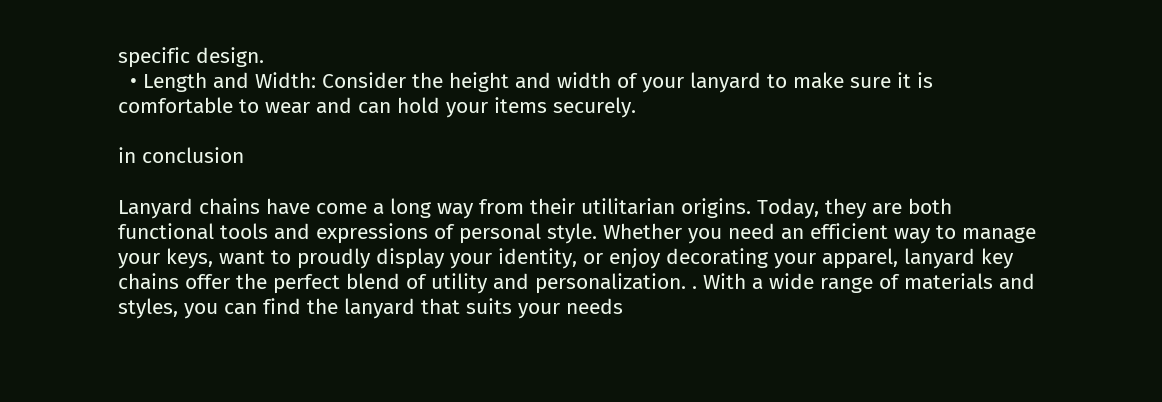specific design.
  • Length and Width: Consider the height and width of your lanyard to make sure it is comfortable to wear and can hold your items securely.

in conclusion

Lanyard chains have come a long way from their utilitarian origins. Today, they are both functional tools and expressions of personal style. Whether you need an efficient way to manage your keys, want to proudly display your identity, or enjoy decorating your apparel, lanyard key chains offer the perfect blend of utility and personalization. . With a wide range of materials and styles, you can find the lanyard that suits your needs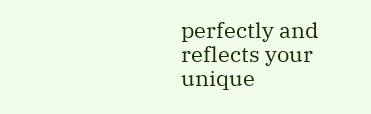perfectly and reflects your unique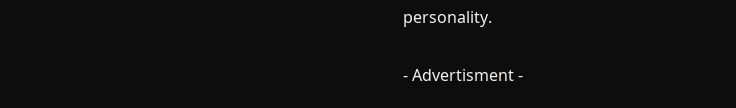personality.

- Advertisment -